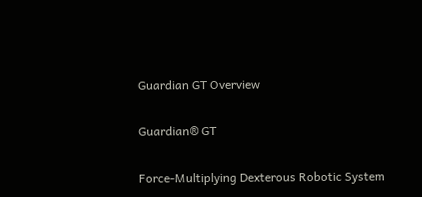Guardian GT Overview

Guardian® GT

Force-Multiplying Dexterous Robotic System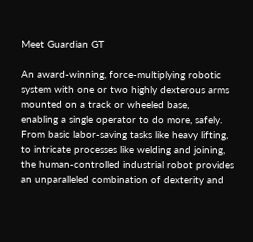Meet Guardian GT

An award-winning, force-multiplying robotic system with one or two highly dexterous arms mounted on a track or wheeled base,
enabling a single operator to do more, safely.
From basic labor-saving tasks like heavy lifting, to intricate processes like welding and joining, the human-controlled industrial robot provides an unparalleled combination of dexterity and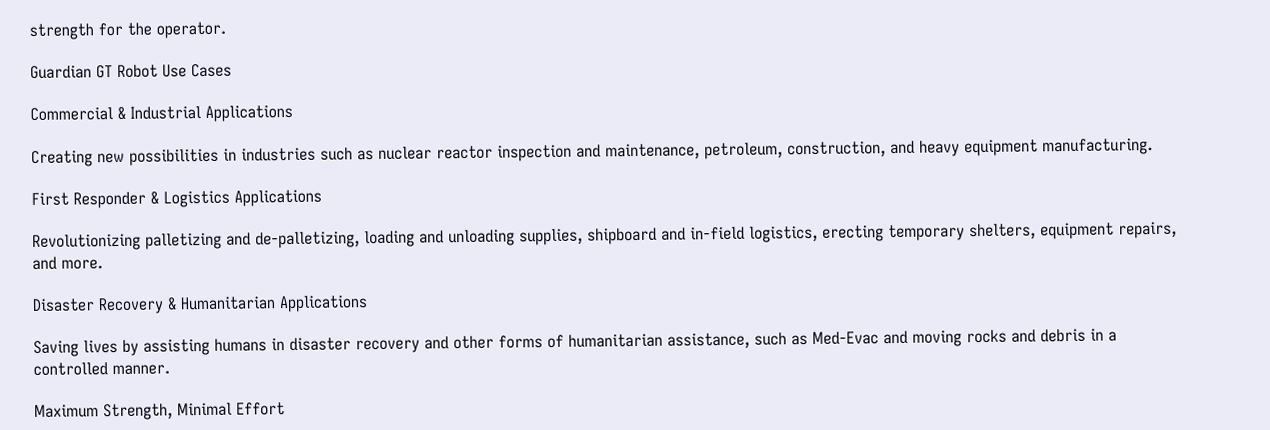strength for the operator.

Guardian GT Robot Use Cases

Commercial & Industrial Applications

Creating new possibilities in industries such as nuclear reactor inspection and maintenance, petroleum, construction, and heavy equipment manufacturing.

First Responder & Logistics Applications

Revolutionizing palletizing and de-palletizing, loading and unloading supplies, shipboard and in-field logistics, erecting temporary shelters, equipment repairs, and more.

Disaster Recovery & Humanitarian Applications

Saving lives by assisting humans in disaster recovery and other forms of humanitarian assistance, such as Med-Evac and moving rocks and debris in a controlled manner.

Maximum Strength, Minimal Effort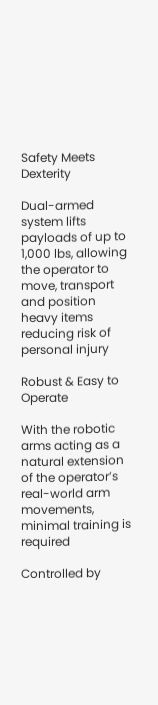Safety Meets Dexterity

Dual-armed system lifts payloads of up to 1,000 lbs, allowing the operator to move, transport and position heavy items reducing risk of personal injury

Robust & Easy to Operate

With the robotic arms acting as a natural extension of the operator’s real-world arm movements, minimal training is required

Controlled by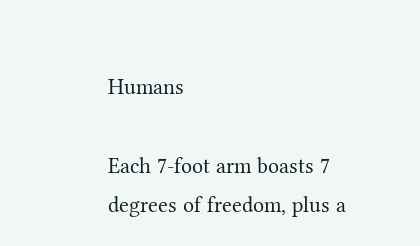Humans

Each 7-foot arm boasts 7 degrees of freedom, plus a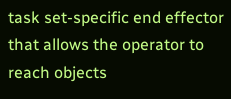task set-specific end effector that allows the operator to reach objects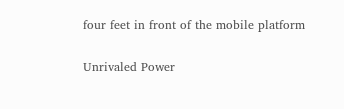four feet in front of the mobile platform

Unrivaled Power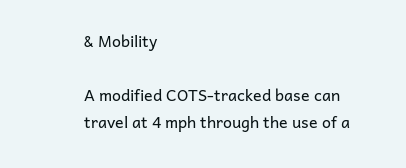& Mobility

A modified COTS-tracked base can travel at 4 mph through the use of a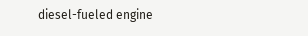diesel-fueled engine